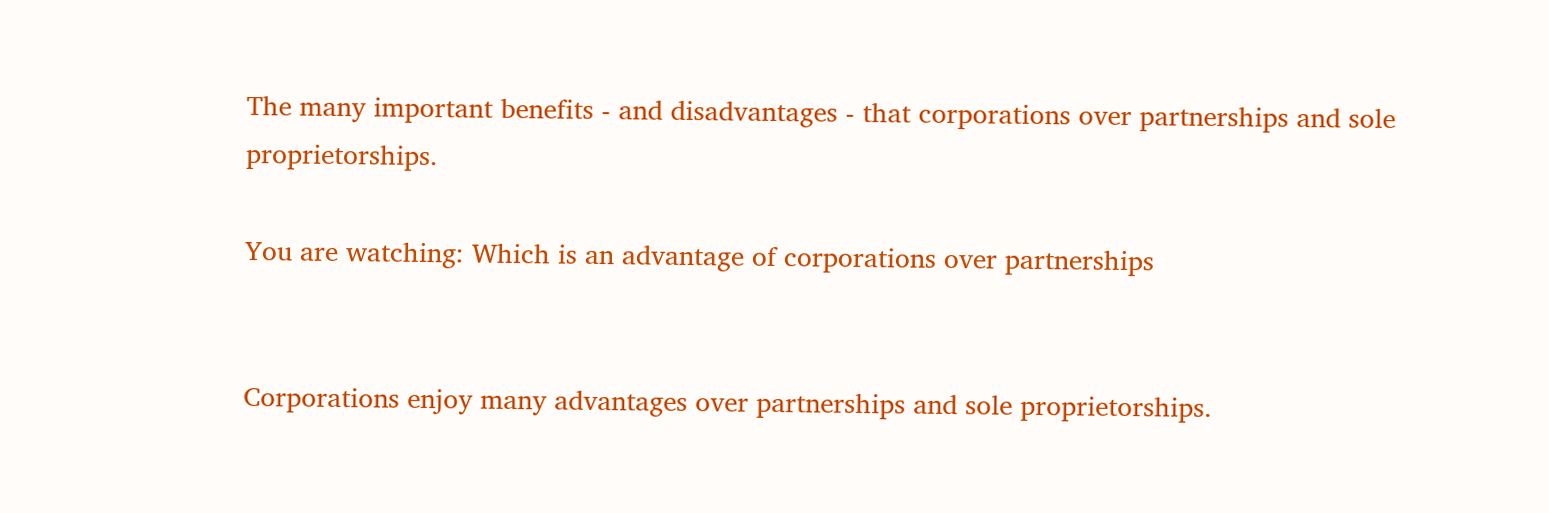The many important benefits - and disadvantages - that corporations over partnerships and sole proprietorships.

You are watching: Which is an advantage of corporations over partnerships


Corporations enjoy many advantages over partnerships and sole proprietorships.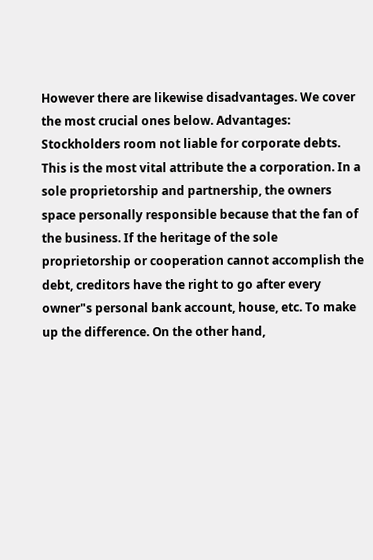However there are likewise disadvantages. We cover the most crucial ones below. Advantages: Stockholders room not liable for corporate debts. This is the most vital attribute the a corporation. In a sole proprietorship and partnership, the owners space personally responsible because that the fan of the business. If the heritage of the sole proprietorship or cooperation cannot accomplish the debt, creditors have the right to go after every owner"s personal bank account, house, etc. To make up the difference. On the other hand,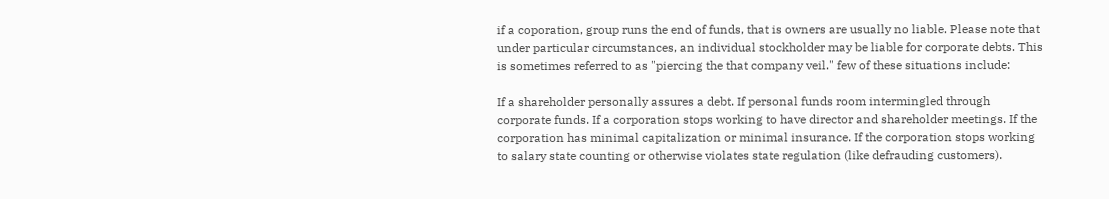if a coporation, group runs the end of funds, that is owners are usually no liable. Please note that under particular circumstances, an individual stockholder may be liable for corporate debts. This is sometimes referred to as "piercing the that company veil." few of these situations include:

If a shareholder personally assures a debt. If personal funds room intermingled through corporate funds. If a corporation stops working to have director and shareholder meetings. If the corporation has minimal capitalization or minimal insurance. If the corporation stops working to salary state counting or otherwise violates state regulation (like defrauding customers).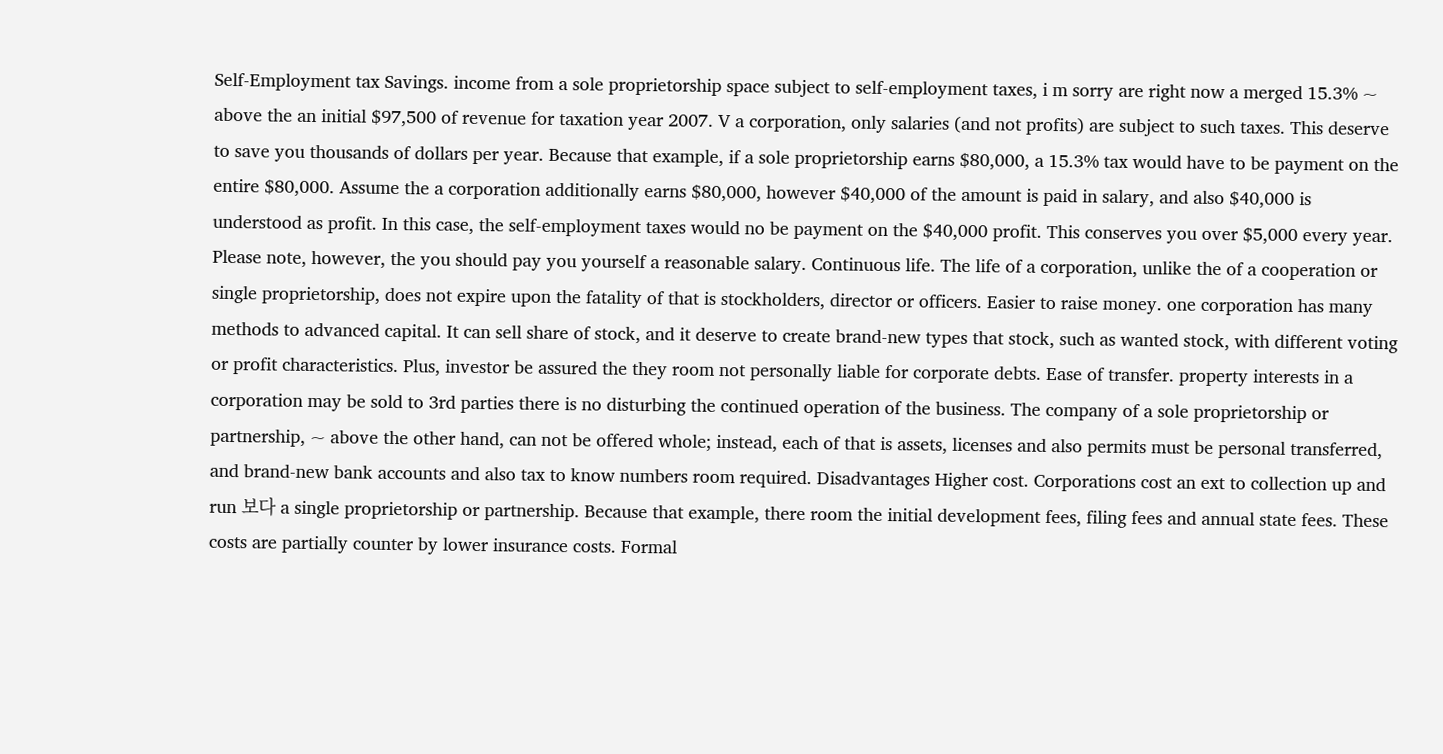Self-Employment tax Savings. income from a sole proprietorship space subject to self-employment taxes, i m sorry are right now a merged 15.3% ~ above the an initial $97,500 of revenue for taxation year 2007. V a corporation, only salaries (and not profits) are subject to such taxes. This deserve to save you thousands of dollars per year. Because that example, if a sole proprietorship earns $80,000, a 15.3% tax would have to be payment on the entire $80,000. Assume the a corporation additionally earns $80,000, however $40,000 of the amount is paid in salary, and also $40,000 is understood as profit. In this case, the self-employment taxes would no be payment on the $40,000 profit. This conserves you over $5,000 every year. Please note, however, the you should pay you yourself a reasonable salary. Continuous life. The life of a corporation, unlike the of a cooperation or single proprietorship, does not expire upon the fatality of that is stockholders, director or officers. Easier to raise money. one corporation has many methods to advanced capital. It can sell share of stock, and it deserve to create brand-new types that stock, such as wanted stock, with different voting or profit characteristics. Plus, investor be assured the they room not personally liable for corporate debts. Ease of transfer. property interests in a corporation may be sold to 3rd parties there is no disturbing the continued operation of the business. The company of a sole proprietorship or partnership, ~ above the other hand, can not be offered whole; instead, each of that is assets, licenses and also permits must be personal transferred, and brand-new bank accounts and also tax to know numbers room required. Disadvantages Higher cost. Corporations cost an ext to collection up and run 보다 a single proprietorship or partnership. Because that example, there room the initial development fees, filing fees and annual state fees. These costs are partially counter by lower insurance costs. Formal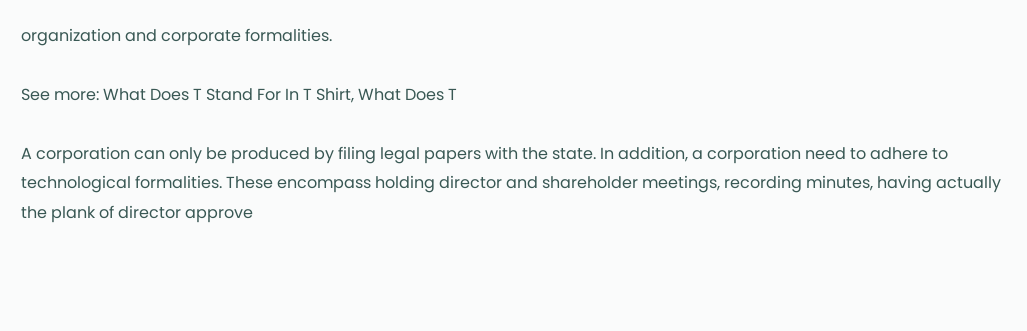organization and corporate formalities.

See more: What Does T Stand For In T Shirt, What Does T

A corporation can only be produced by filing legal papers with the state. In addition, a corporation need to adhere to technological formalities. These encompass holding director and shareholder meetings, recording minutes, having actually the plank of director approve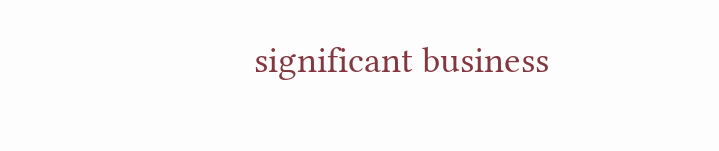significant business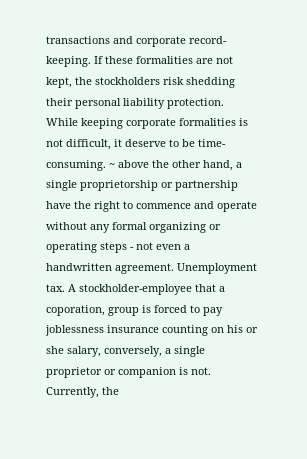transactions and corporate record-keeping. If these formalities are not kept, the stockholders risk shedding their personal liability protection. While keeping corporate formalities is not difficult, it deserve to be time-consuming. ~ above the other hand, a single proprietorship or partnership have the right to commence and operate without any formal organizing or operating steps - not even a handwritten agreement. Unemployment tax. A stockholder-employee that a coporation, group is forced to pay joblessness insurance counting on his or she salary, conversely, a single proprietor or companion is not. Currently, the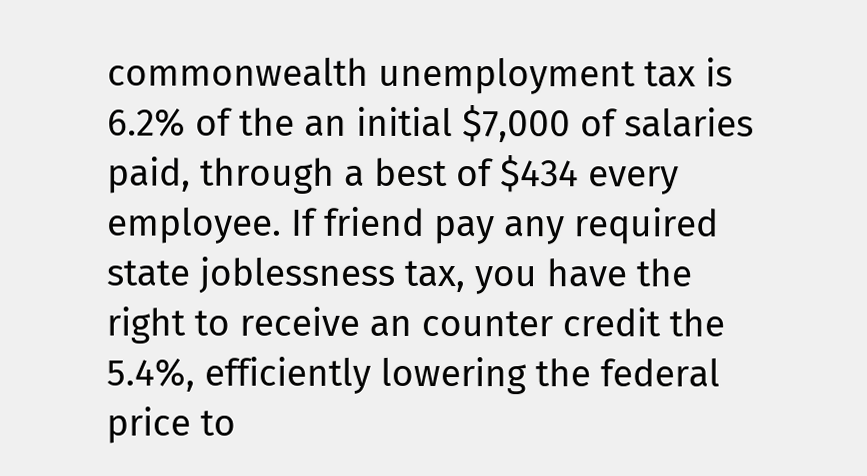commonwealth unemployment tax is 6.2% of the an initial $7,000 of salaries paid, through a best of $434 every employee. If friend pay any required state joblessness tax, you have the right to receive an counter credit the 5.4%, efficiently lowering the federal price to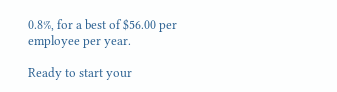0.8%, for a best of $56.00 per employee per year.

Ready to start your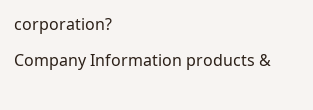corporation?

Company Information products &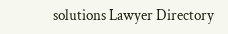solutions Lawyer Directory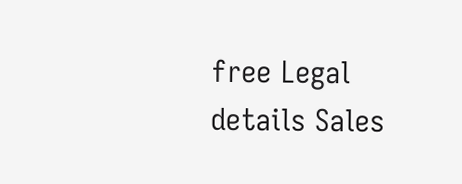free Legal details Sales